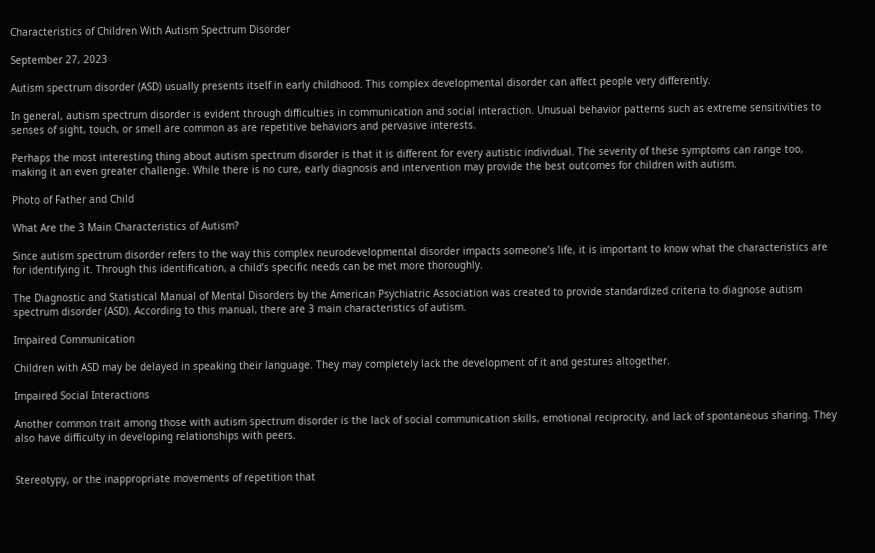Characteristics of Children With Autism Spectrum Disorder

September 27, 2023

Autism spectrum disorder (ASD) usually presents itself in early childhood. This complex developmental disorder can affect people very differently.

In general, autism spectrum disorder is evident through difficulties in communication and social interaction. Unusual behavior patterns such as extreme sensitivities to senses of sight, touch, or smell are common as are repetitive behaviors and pervasive interests.

Perhaps the most interesting thing about autism spectrum disorder is that it is different for every autistic individual. The severity of these symptoms can range too, making it an even greater challenge. While there is no cure, early diagnosis and intervention may provide the best outcomes for children with autism.

Photo of Father and Child

What Are the 3 Main Characteristics of Autism?

Since autism spectrum disorder refers to the way this complex neurodevelopmental disorder impacts someone’s life, it is important to know what the characteristics are for identifying it. Through this identification, a child’s specific needs can be met more thoroughly.

The Diagnostic and Statistical Manual of Mental Disorders by the American Psychiatric Association was created to provide standardized criteria to diagnose autism spectrum disorder (ASD). According to this manual, there are 3 main characteristics of autism.

Impaired Communication

Children with ASD may be delayed in speaking their language. They may completely lack the development of it and gestures altogether.

Impaired Social Interactions

Another common trait among those with autism spectrum disorder is the lack of social communication skills, emotional reciprocity, and lack of spontaneous sharing. They also have difficulty in developing relationships with peers.


Stereotypy, or the inappropriate movements of repetition that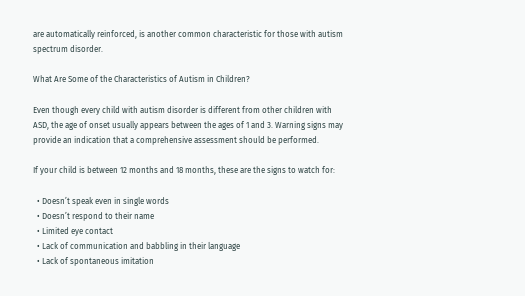are automatically reinforced, is another common characteristic for those with autism spectrum disorder.

What Are Some of the Characteristics of Autism in Children?

Even though every child with autism disorder is different from other children with ASD, the age of onset usually appears between the ages of 1 and 3. Warning signs may provide an indication that a comprehensive assessment should be performed.

If your child is between 12 months and 18 months, these are the signs to watch for:

  • Doesn’t speak even in single words
  • Doesn’t respond to their name
  • Limited eye contact
  • Lack of communication and babbling in their language
  • Lack of spontaneous imitation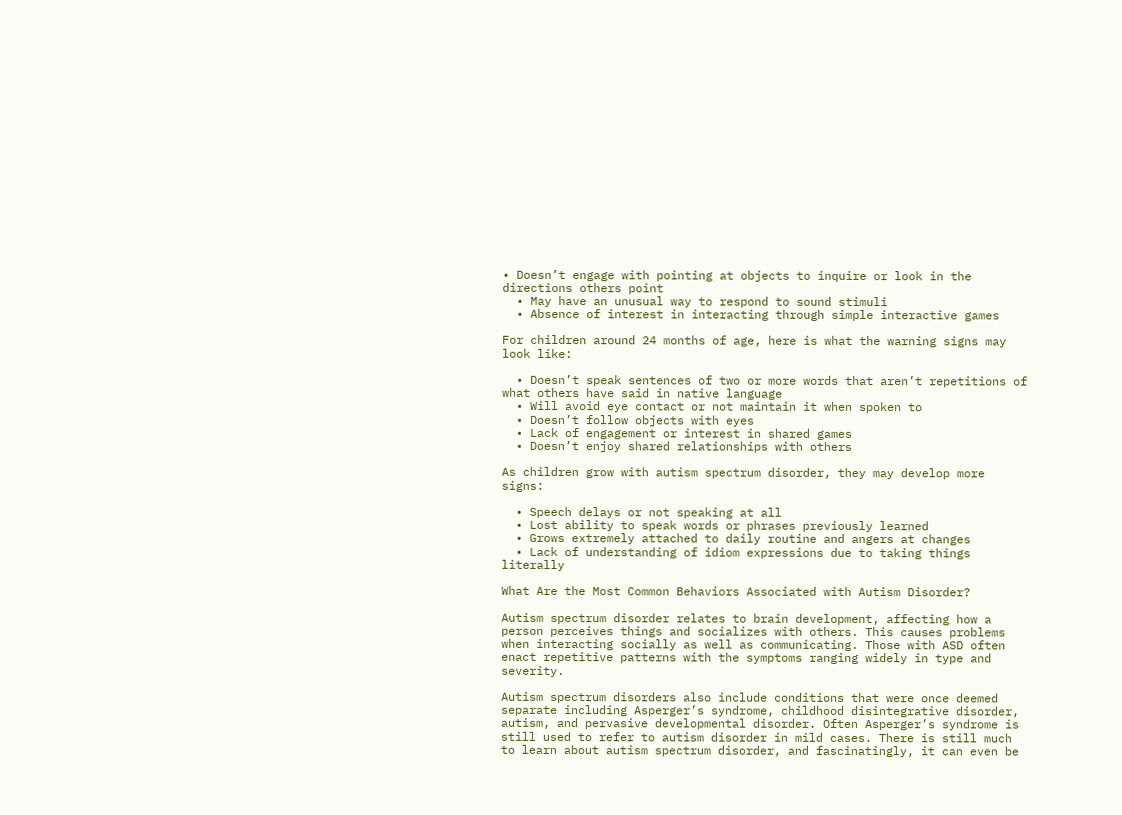• Doesn’t engage with pointing at objects to inquire or look in the directions others point
  • May have an unusual way to respond to sound stimuli
  • Absence of interest in interacting through simple interactive games

For children around 24 months of age, here is what the warning signs may look like:

  • Doesn’t speak sentences of two or more words that aren’t repetitions of what others have said in native language
  • Will avoid eye contact or not maintain it when spoken to
  • Doesn’t follow objects with eyes
  • Lack of engagement or interest in shared games
  • Doesn’t enjoy shared relationships with others

As children grow with autism spectrum disorder, they may develop more signs:

  • Speech delays or not speaking at all
  • Lost ability to speak words or phrases previously learned
  • Grows extremely attached to daily routine and angers at changes
  • Lack of understanding of idiom expressions due to taking things literally

What Are the Most Common Behaviors Associated with Autism Disorder?

Autism spectrum disorder relates to brain development, affecting how a person perceives things and socializes with others. This causes problems when interacting socially as well as communicating. Those with ASD often enact repetitive patterns with the symptoms ranging widely in type and severity.

Autism spectrum disorders also include conditions that were once deemed separate including Asperger’s syndrome, childhood disintegrative disorder, autism, and pervasive developmental disorder. Often Asperger’s syndrome is still used to refer to autism disorder in mild cases. There is still much to learn about autism spectrum disorder, and fascinatingly, it can even be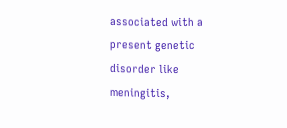associated with a present genetic disorder like meningitis,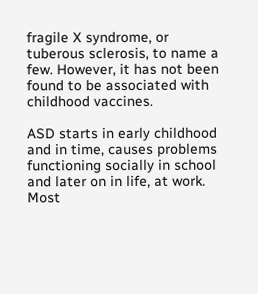fragile X syndrome, or tuberous sclerosis, to name a few. However, it has not been found to be associated with childhood vaccines.

ASD starts in early childhood and in time, causes problems functioning socially in school and later on in life, at work. Most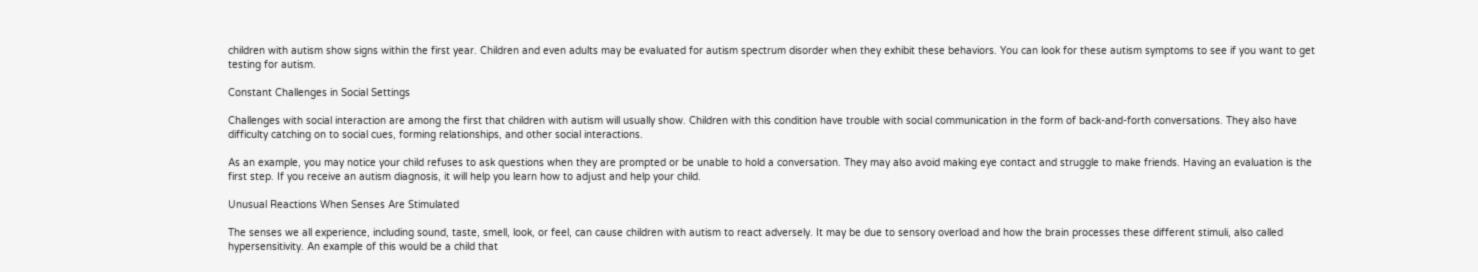children with autism show signs within the first year. Children and even adults may be evaluated for autism spectrum disorder when they exhibit these behaviors. You can look for these autism symptoms to see if you want to get testing for autism.

Constant Challenges in Social Settings

Challenges with social interaction are among the first that children with autism will usually show. Children with this condition have trouble with social communication in the form of back-and-forth conversations. They also have difficulty catching on to social cues, forming relationships, and other social interactions.

As an example, you may notice your child refuses to ask questions when they are prompted or be unable to hold a conversation. They may also avoid making eye contact and struggle to make friends. Having an evaluation is the first step. If you receive an autism diagnosis, it will help you learn how to adjust and help your child.

Unusual Reactions When Senses Are Stimulated

The senses we all experience, including sound, taste, smell, look, or feel, can cause children with autism to react adversely. It may be due to sensory overload and how the brain processes these different stimuli, also called hypersensitivity. An example of this would be a child that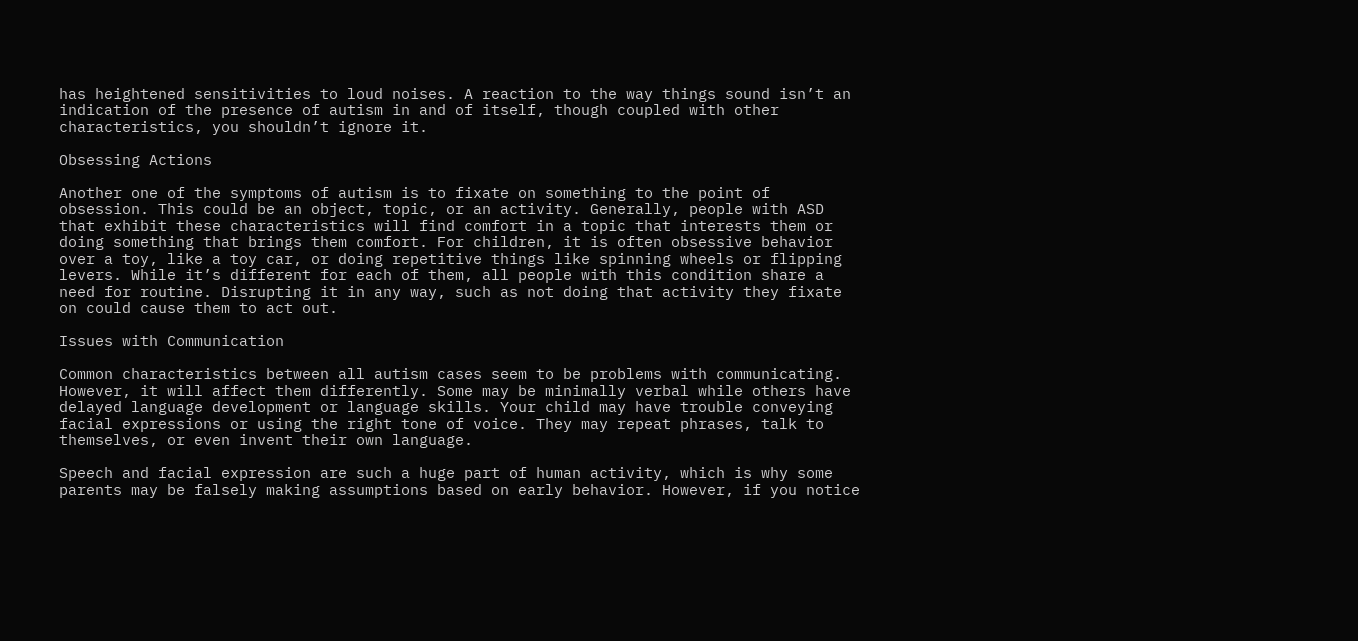has heightened sensitivities to loud noises. A reaction to the way things sound isn’t an indication of the presence of autism in and of itself, though coupled with other characteristics, you shouldn’t ignore it.

Obsessing Actions

Another one of the symptoms of autism is to fixate on something to the point of obsession. This could be an object, topic, or an activity. Generally, people with ASD that exhibit these characteristics will find comfort in a topic that interests them or doing something that brings them comfort. For children, it is often obsessive behavior over a toy, like a toy car, or doing repetitive things like spinning wheels or flipping levers. While it’s different for each of them, all people with this condition share a need for routine. Disrupting it in any way, such as not doing that activity they fixate on could cause them to act out.

Issues with Communication

Common characteristics between all autism cases seem to be problems with communicating. However, it will affect them differently. Some may be minimally verbal while others have delayed language development or language skills. Your child may have trouble conveying facial expressions or using the right tone of voice. They may repeat phrases, talk to themselves, or even invent their own language.

Speech and facial expression are such a huge part of human activity, which is why some parents may be falsely making assumptions based on early behavior. However, if you notice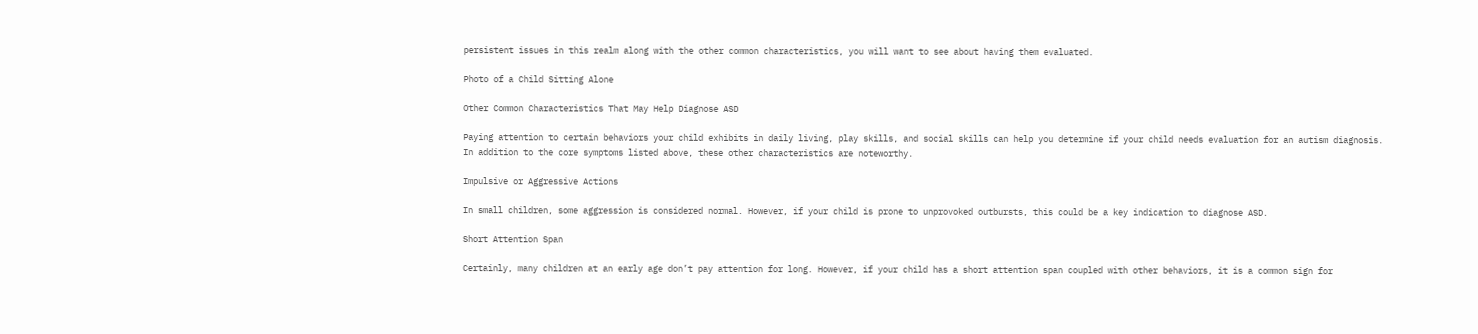persistent issues in this realm along with the other common characteristics, you will want to see about having them evaluated.

Photo of a Child Sitting Alone

Other Common Characteristics That May Help Diagnose ASD

Paying attention to certain behaviors your child exhibits in daily living, play skills, and social skills can help you determine if your child needs evaluation for an autism diagnosis. In addition to the core symptoms listed above, these other characteristics are noteworthy.

Impulsive or Aggressive Actions

In small children, some aggression is considered normal. However, if your child is prone to unprovoked outbursts, this could be a key indication to diagnose ASD.

Short Attention Span

Certainly, many children at an early age don’t pay attention for long. However, if your child has a short attention span coupled with other behaviors, it is a common sign for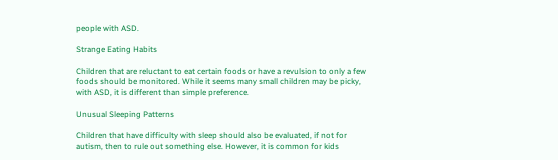people with ASD.

Strange Eating Habits

Children that are reluctant to eat certain foods or have a revulsion to only a few foods should be monitored. While it seems many small children may be picky, with ASD, it is different than simple preference.

Unusual Sleeping Patterns

Children that have difficulty with sleep should also be evaluated, if not for autism, then to rule out something else. However, it is common for kids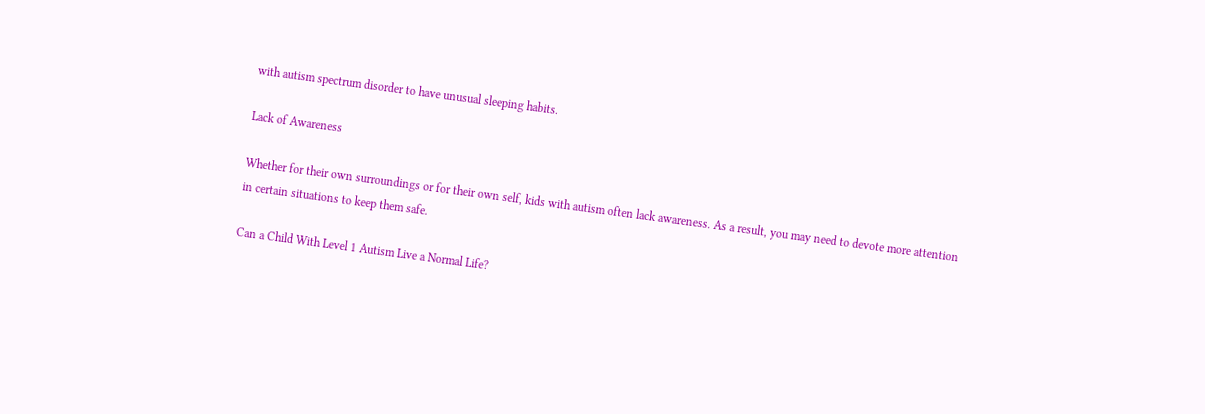with autism spectrum disorder to have unusual sleeping habits.

Lack of Awareness

Whether for their own surroundings or for their own self, kids with autism often lack awareness. As a result, you may need to devote more attention in certain situations to keep them safe.

Can a Child With Level 1 Autism Live a Normal Life?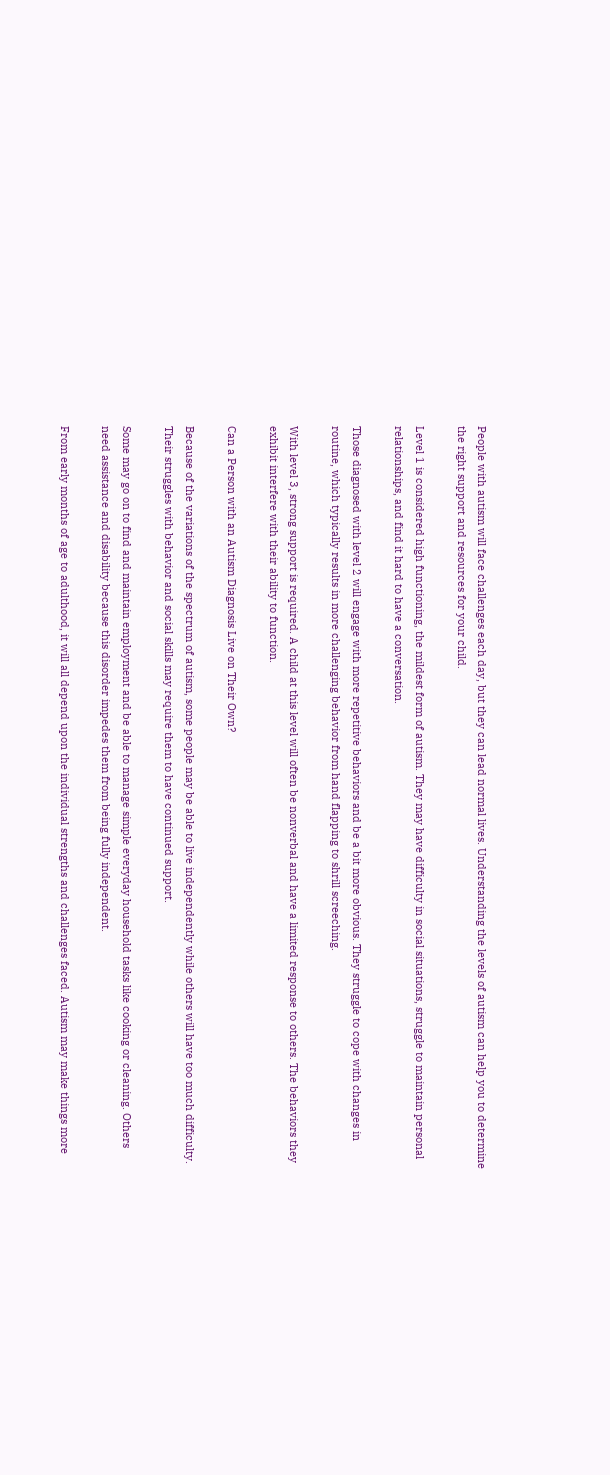People with autism will face challenges each day, but they can lead normal lives. Understanding the levels of autism can help you to determine the right support and resources for your child.

Level 1 is considered high functioning, the mildest form of autism. They may have difficulty in social situations, struggle to maintain personal relationships, and find it hard to have a conversation.

Those diagnosed with level 2 will engage with more repetitive behaviors and be a bit more obvious. They struggle to cope with changes in routine, which typically results in more challenging behavior from hand flapping to shrill screeching.

With level 3, strong support is required. A child at this level will often be nonverbal and have a limited response to others. The behaviors they exhibit interfere with their ability to function.

Can a Person with an Autism Diagnosis Live on Their Own?

Because of the variations of the spectrum of autism, some people may be able to live independently while others will have too much difficulty. Their struggles with behavior and social skills may require them to have continued support.

Some may go on to find and maintain employment and be able to manage simple everyday household tasks like cooking or cleaning. Others need assistance and disability because this disorder impedes them from being fully independent.

From early months of age to adulthood, it will all depend upon the individual strengths and challenges faced. Autism may make things more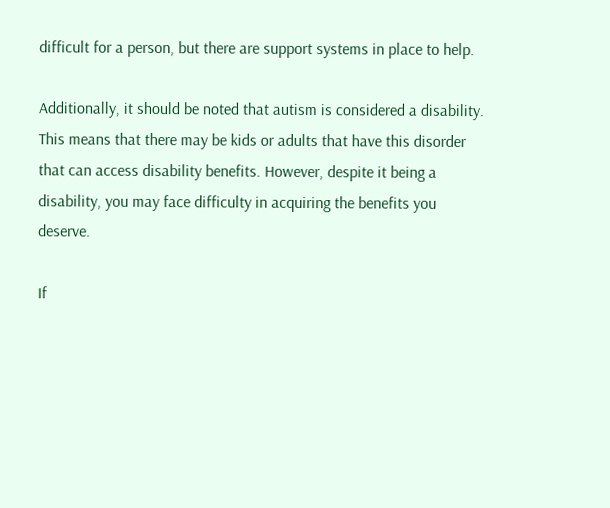difficult for a person, but there are support systems in place to help.

Additionally, it should be noted that autism is considered a disability. This means that there may be kids or adults that have this disorder that can access disability benefits. However, despite it being a disability, you may face difficulty in acquiring the benefits you deserve.

If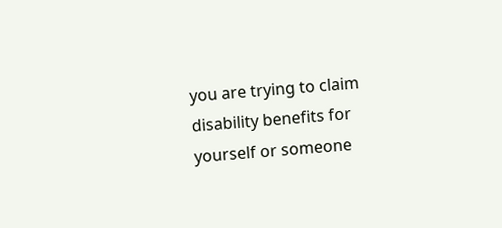you are trying to claim disability benefits for yourself or someone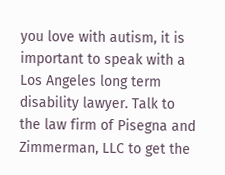you love with autism, it is important to speak with a Los Angeles long term disability lawyer. Talk to the law firm of Pisegna and Zimmerman, LLC to get the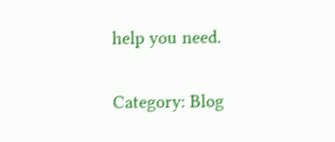help you need.

Category: Blog